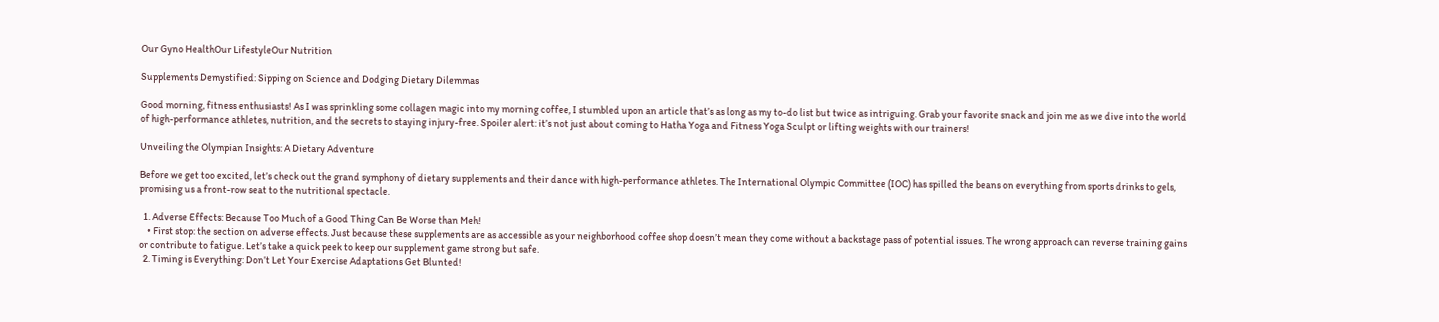Our Gyno HealthOur LifestyleOur Nutrition

Supplements Demystified: Sipping on Science and Dodging Dietary Dilemmas

Good morning, fitness enthusiasts! As I was sprinkling some collagen magic into my morning coffee, I stumbled upon an article that’s as long as my to-do list but twice as intriguing. Grab your favorite snack and join me as we dive into the world of high-performance athletes, nutrition, and the secrets to staying injury-free. Spoiler alert: it’s not just about coming to Hatha Yoga and Fitness Yoga Sculpt or lifting weights with our trainers!

Unveiling the Olympian Insights: A Dietary Adventure

Before we get too excited, let’s check out the grand symphony of dietary supplements and their dance with high-performance athletes. The International Olympic Committee (IOC) has spilled the beans on everything from sports drinks to gels, promising us a front-row seat to the nutritional spectacle.

  1. Adverse Effects: Because Too Much of a Good Thing Can Be Worse than Meh!
    • First stop: the section on adverse effects. Just because these supplements are as accessible as your neighborhood coffee shop doesn’t mean they come without a backstage pass of potential issues. The wrong approach can reverse training gains or contribute to fatigue. Let’s take a quick peek to keep our supplement game strong but safe.
  2. Timing is Everything: Don’t Let Your Exercise Adaptations Get Blunted!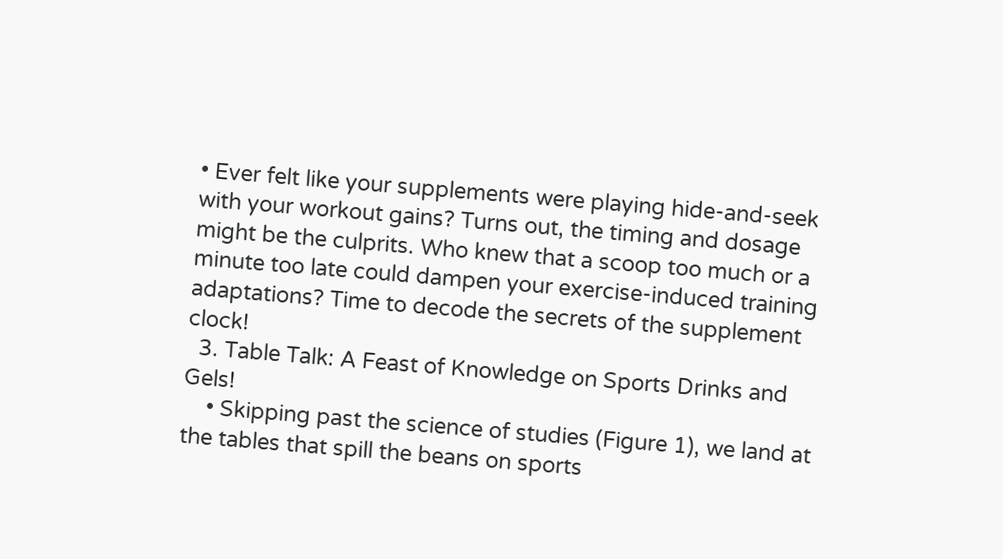• Ever felt like your supplements were playing hide-and-seek with your workout gains? Turns out, the timing and dosage might be the culprits. Who knew that a scoop too much or a minute too late could dampen your exercise-induced training adaptations? Time to decode the secrets of the supplement clock!
  3. Table Talk: A Feast of Knowledge on Sports Drinks and Gels!
    • Skipping past the science of studies (Figure 1), we land at the tables that spill the beans on sports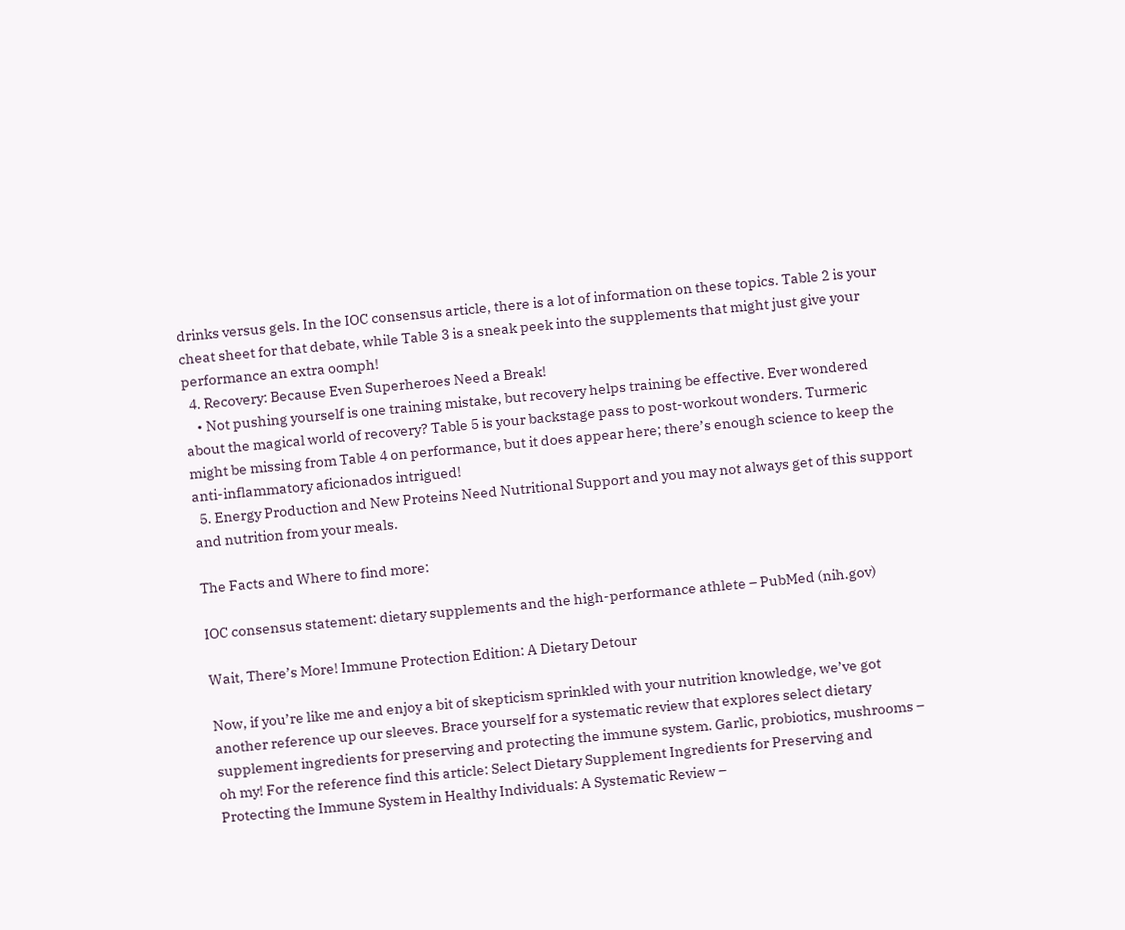drinks versus gels. In the IOC consensus article, there is a lot of information on these topics. Table 2 is your cheat sheet for that debate, while Table 3 is a sneak peek into the supplements that might just give your performance an extra oomph!
  4. Recovery: Because Even Superheroes Need a Break!
    • Not pushing yourself is one training mistake, but recovery helps training be effective. Ever wondered about the magical world of recovery? Table 5 is your backstage pass to post-workout wonders. Turmeric might be missing from Table 4 on performance, but it does appear here; there’s enough science to keep the anti-inflammatory aficionados intrigued!
  5. Energy Production and New Proteins Need Nutritional Support and you may not always get of this support and nutrition from your meals.

The Facts and Where to find more:

IOC consensus statement: dietary supplements and the high-performance athlete – PubMed (nih.gov)

Wait, There’s More! Immune Protection Edition: A Dietary Detour

Now, if you’re like me and enjoy a bit of skepticism sprinkled with your nutrition knowledge, we’ve got another reference up our sleeves. Brace yourself for a systematic review that explores select dietary supplement ingredients for preserving and protecting the immune system. Garlic, probiotics, mushrooms – oh my! For the reference find this article: Select Dietary Supplement Ingredients for Preserving and Protecting the Immune System in Healthy Individuals: A Systematic Review –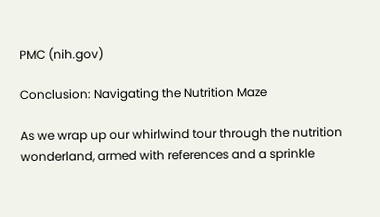PMC (nih.gov)

Conclusion: Navigating the Nutrition Maze

As we wrap up our whirlwind tour through the nutrition wonderland, armed with references and a sprinkle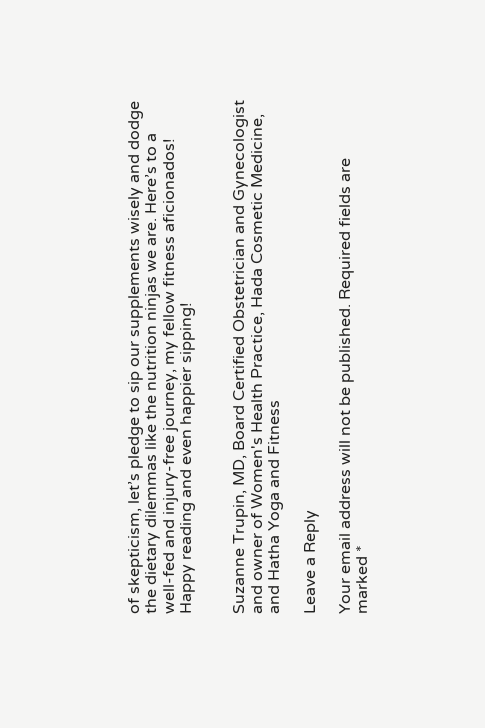of skepticism, let’s pledge to sip our supplements wisely and dodge the dietary dilemmas like the nutrition ninjas we are. Here’s to a well-fed and injury-free journey, my fellow fitness aficionados! Happy reading and even happier sipping!


Suzanne Trupin, MD, Board Certified Obstetrician and Gynecologist and owner of Women's Health Practice, Hada Cosmetic Medicine, and Hatha Yoga and Fitness

Leave a Reply

Your email address will not be published. Required fields are marked *